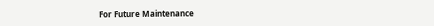For Future Maintenance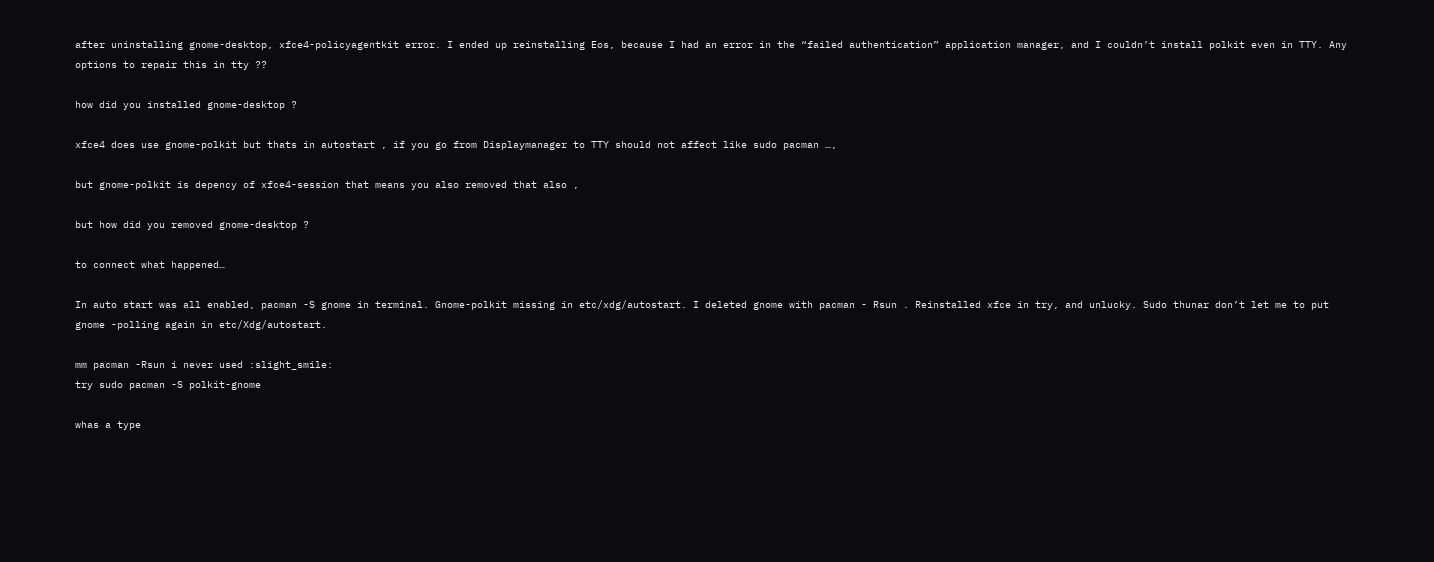after uninstalling gnome-desktop, xfce4-policyagentkit error. I ended up reinstalling Eos, because I had an error in the “failed authentication” application manager, and I couldn’t install polkit even in TTY. Any options to repair this in tty ??

how did you installed gnome-desktop ?

xfce4 does use gnome-polkit but thats in autostart , if you go from Displaymanager to TTY should not affect like sudo pacman …,

but gnome-polkit is depency of xfce4-session that means you also removed that also ,

but how did you removed gnome-desktop ?

to connect what happened…

In auto start was all enabled, pacman -S gnome in terminal. Gnome-polkit missing in etc/xdg/autostart. I deleted gnome with pacman - Rsun . Reinstalled xfce in try, and unlucky. Sudo thunar don’t let me to put gnome -polling again in etc/Xdg/autostart.

mm pacman -Rsun i never used :slight_smile:
try sudo pacman -S polkit-gnome

whas a type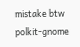mistake btw polkit-gnome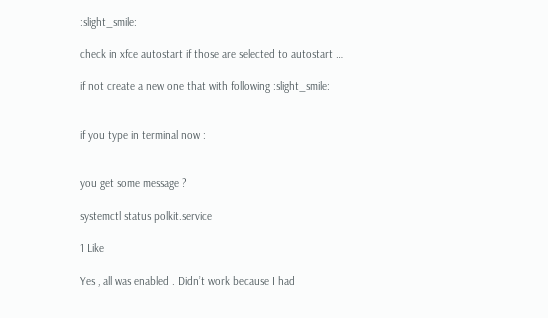:slight_smile:

check in xfce autostart if those are selected to autostart …

if not create a new one that with following :slight_smile:


if you type in terminal now :


you get some message ?

systemctl status polkit.service

1 Like

Yes , all was enabled . Didn’t work because I had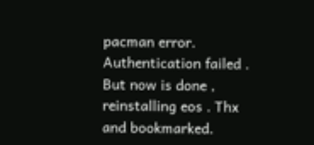pacman error. Authentication failed . But now is done , reinstalling eos . Thx and bookmarked.